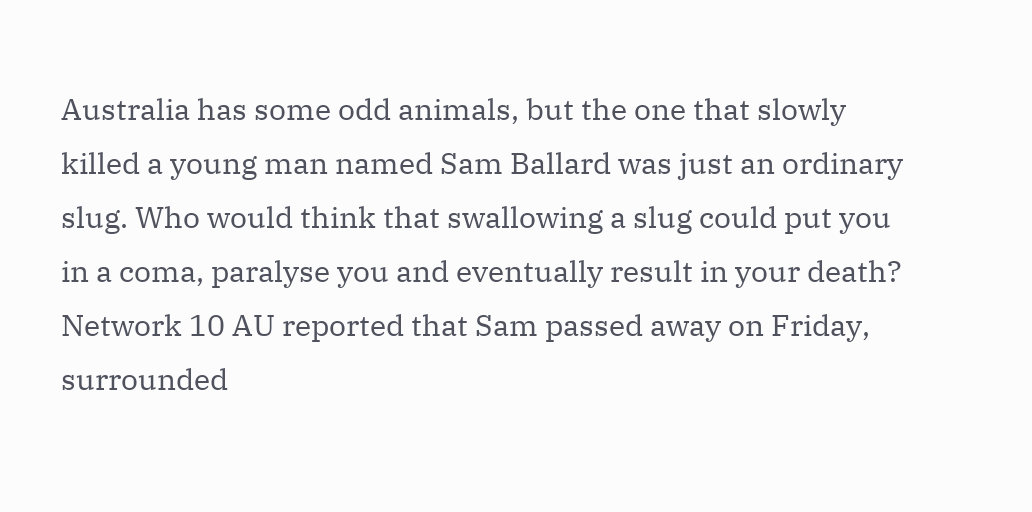Australia has some odd animals, but the one that slowly killed a young man named Sam Ballard was just an ordinary slug. Who would think that swallowing a slug could put you in a coma, paralyse you and eventually result in your death? Network 10 AU reported that Sam passed away on Friday, surrounded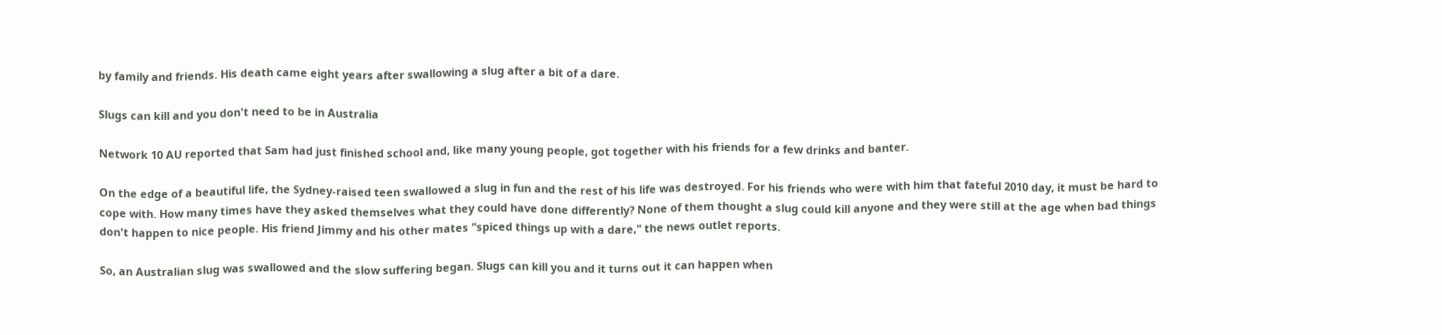by family and friends. His death came eight years after swallowing a slug after a bit of a dare.

Slugs can kill and you don't need to be in Australia

Network 10 AU reported that Sam had just finished school and, like many young people, got together with his friends for a few drinks and banter.

On the edge of a beautiful life, the Sydney-raised teen swallowed a slug in fun and the rest of his life was destroyed. For his friends who were with him that fateful 2010 day, it must be hard to cope with. How many times have they asked themselves what they could have done differently? None of them thought a slug could kill anyone and they were still at the age when bad things don't happen to nice people. His friend Jimmy and his other mates "spiced things up with a dare," the news outlet reports.

So, an Australian slug was swallowed and the slow suffering began. Slugs can kill you and it turns out it can happen when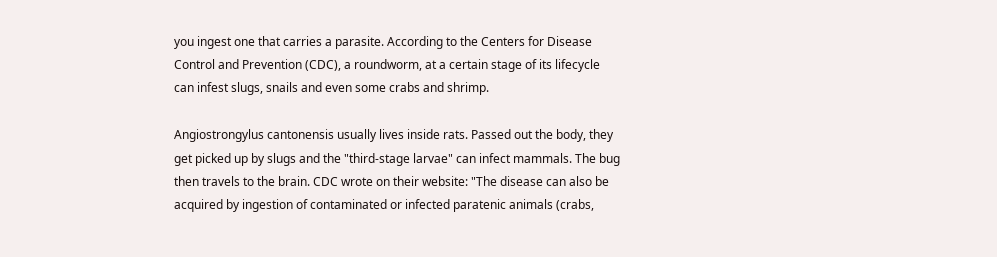you ingest one that carries a parasite. According to the Centers for Disease Control and Prevention (CDC), a roundworm, at a certain stage of its lifecycle can infest slugs, snails and even some crabs and shrimp.

Angiostrongylus cantonensis usually lives inside rats. Passed out the body, they get picked up by slugs and the "third-stage larvae" can infect mammals. The bug then travels to the brain. CDC wrote on their website: "The disease can also be acquired by ingestion of contaminated or infected paratenic animals (crabs,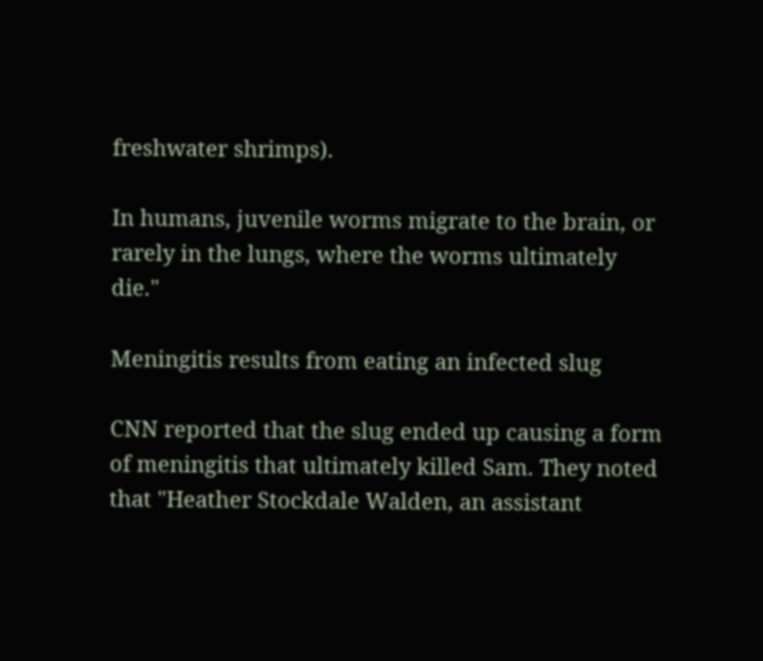freshwater shrimps).

In humans, juvenile worms migrate to the brain, or rarely in the lungs, where the worms ultimately die."

Meningitis results from eating an infected slug

CNN reported that the slug ended up causing a form of meningitis that ultimately killed Sam. They noted that "Heather Stockdale Walden, an assistant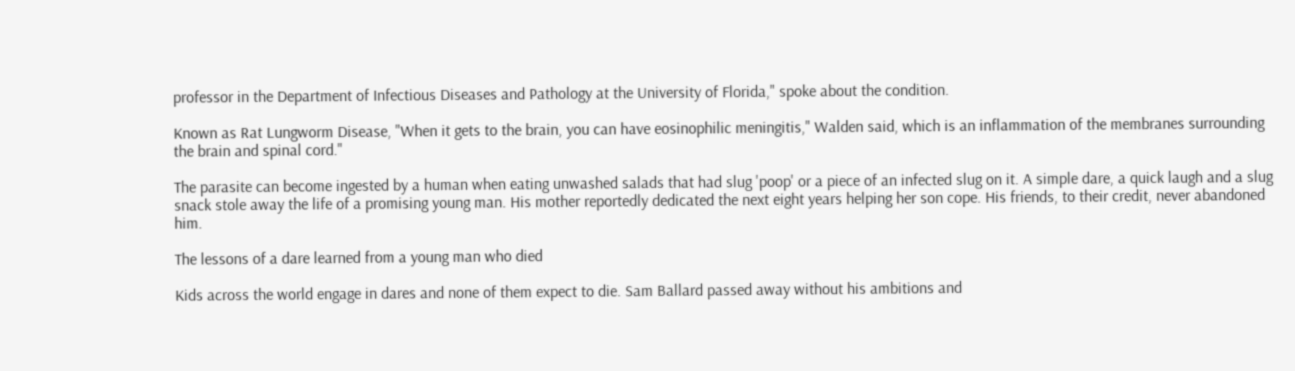professor in the Department of Infectious Diseases and Pathology at the University of Florida," spoke about the condition.

Known as Rat Lungworm Disease, "When it gets to the brain, you can have eosinophilic meningitis," Walden said, which is an inflammation of the membranes surrounding the brain and spinal cord."

The parasite can become ingested by a human when eating unwashed salads that had slug 'poop' or a piece of an infected slug on it. A simple dare, a quick laugh and a slug snack stole away the life of a promising young man. His mother reportedly dedicated the next eight years helping her son cope. His friends, to their credit, never abandoned him.

The lessons of a dare learned from a young man who died

Kids across the world engage in dares and none of them expect to die. Sam Ballard passed away without his ambitions and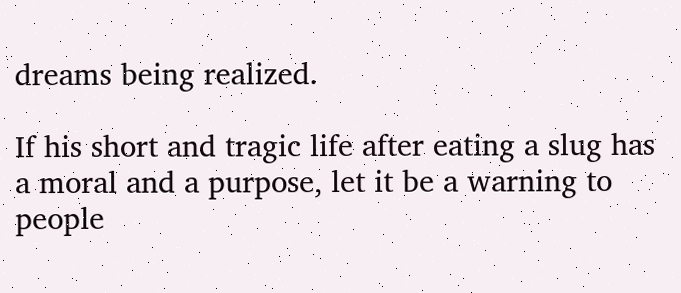dreams being realized.

If his short and tragic life after eating a slug has a moral and a purpose, let it be a warning to people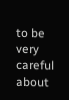to be very careful about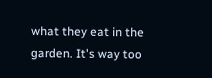what they eat in the garden. It's way too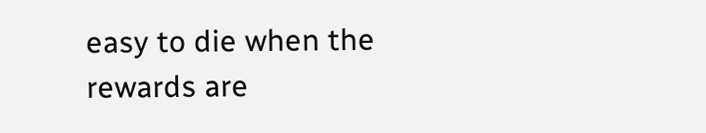easy to die when the rewards are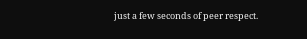just a few seconds of peer respect.